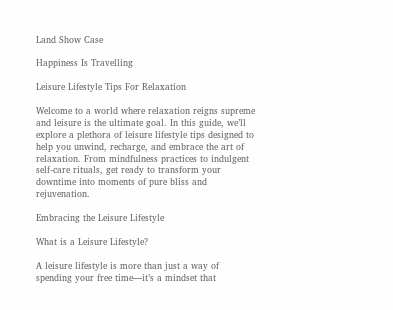Land Show Case

Happiness Is Travelling

Leisure Lifestyle Tips For Relaxation

Welcome to a world where relaxation reigns supreme and leisure is the ultimate goal. In this guide, we’ll explore a plethora of leisure lifestyle tips designed to help you unwind, recharge, and embrace the art of relaxation. From mindfulness practices to indulgent self-care rituals, get ready to transform your downtime into moments of pure bliss and rejuvenation.

Embracing the Leisure Lifestyle

What is a Leisure Lifestyle?

A leisure lifestyle is more than just a way of spending your free time—it’s a mindset that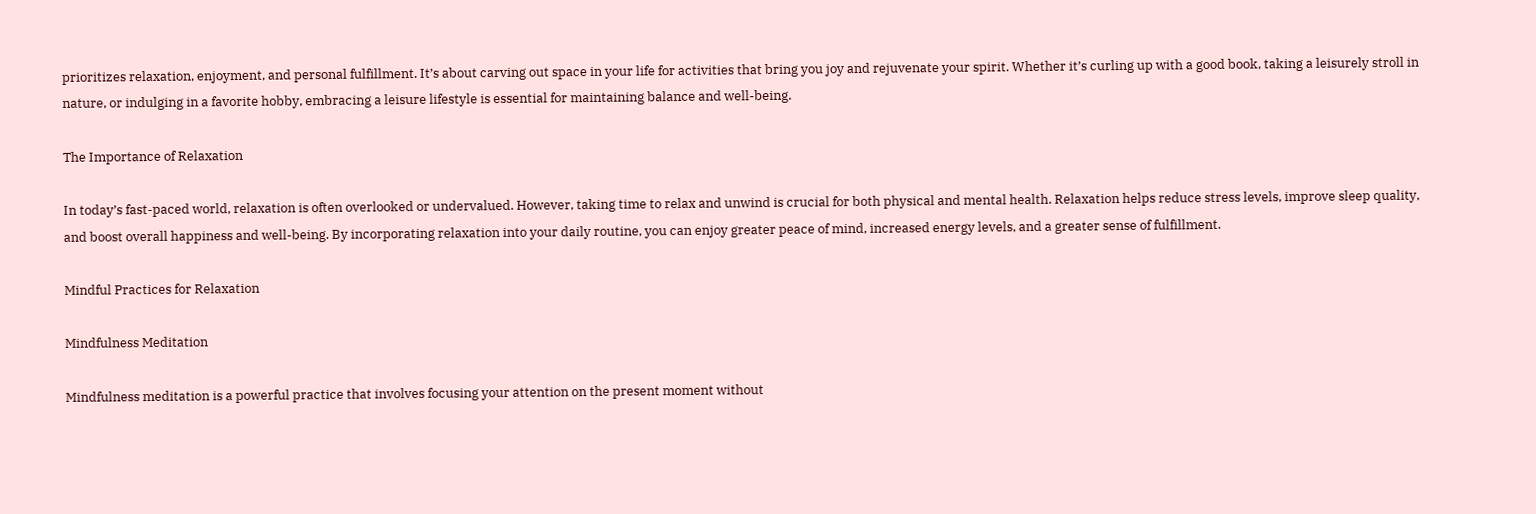prioritizes relaxation, enjoyment, and personal fulfillment. It’s about carving out space in your life for activities that bring you joy and rejuvenate your spirit. Whether it’s curling up with a good book, taking a leisurely stroll in nature, or indulging in a favorite hobby, embracing a leisure lifestyle is essential for maintaining balance and well-being.

The Importance of Relaxation

In today’s fast-paced world, relaxation is often overlooked or undervalued. However, taking time to relax and unwind is crucial for both physical and mental health. Relaxation helps reduce stress levels, improve sleep quality, and boost overall happiness and well-being. By incorporating relaxation into your daily routine, you can enjoy greater peace of mind, increased energy levels, and a greater sense of fulfillment.

Mindful Practices for Relaxation

Mindfulness Meditation

Mindfulness meditation is a powerful practice that involves focusing your attention on the present moment without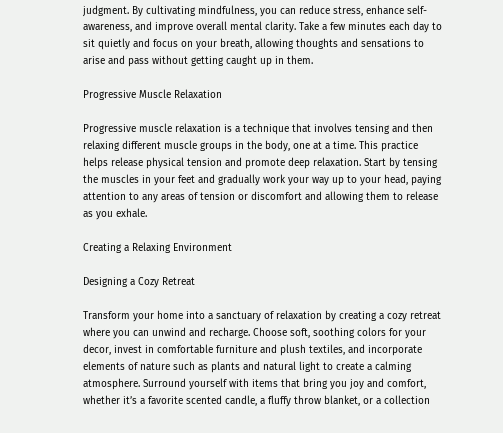judgment. By cultivating mindfulness, you can reduce stress, enhance self-awareness, and improve overall mental clarity. Take a few minutes each day to sit quietly and focus on your breath, allowing thoughts and sensations to arise and pass without getting caught up in them.

Progressive Muscle Relaxation

Progressive muscle relaxation is a technique that involves tensing and then relaxing different muscle groups in the body, one at a time. This practice helps release physical tension and promote deep relaxation. Start by tensing the muscles in your feet and gradually work your way up to your head, paying attention to any areas of tension or discomfort and allowing them to release as you exhale.

Creating a Relaxing Environment

Designing a Cozy Retreat

Transform your home into a sanctuary of relaxation by creating a cozy retreat where you can unwind and recharge. Choose soft, soothing colors for your decor, invest in comfortable furniture and plush textiles, and incorporate elements of nature such as plants and natural light to create a calming atmosphere. Surround yourself with items that bring you joy and comfort, whether it’s a favorite scented candle, a fluffy throw blanket, or a collection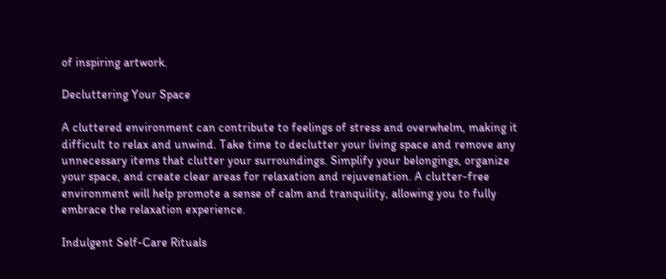of inspiring artwork.

Decluttering Your Space

A cluttered environment can contribute to feelings of stress and overwhelm, making it difficult to relax and unwind. Take time to declutter your living space and remove any unnecessary items that clutter your surroundings. Simplify your belongings, organize your space, and create clear areas for relaxation and rejuvenation. A clutter-free environment will help promote a sense of calm and tranquility, allowing you to fully embrace the relaxation experience.

Indulgent Self-Care Rituals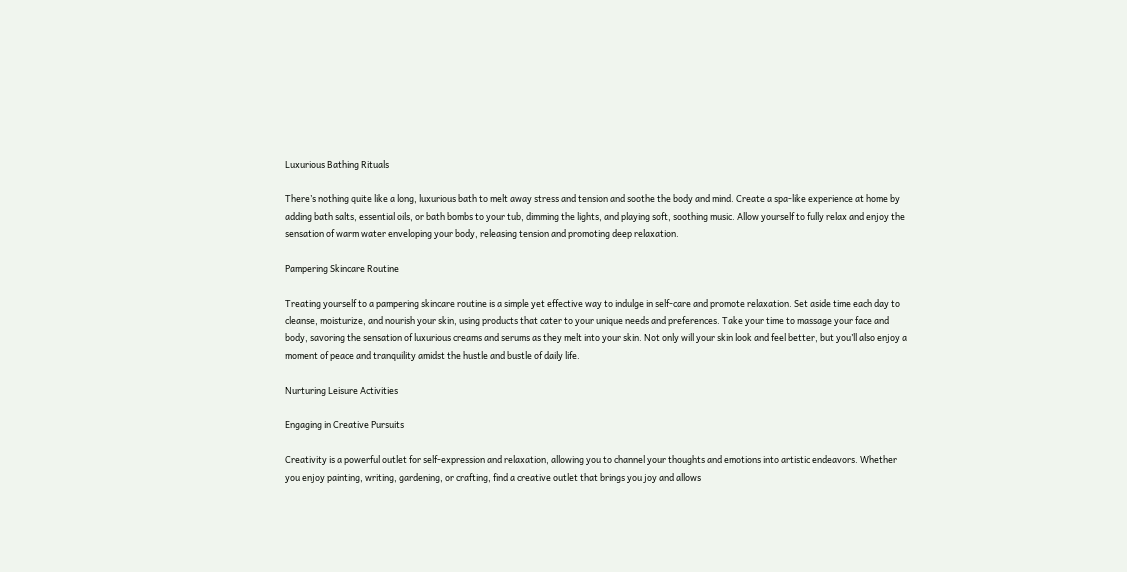Luxurious Bathing Rituals

There’s nothing quite like a long, luxurious bath to melt away stress and tension and soothe the body and mind. Create a spa-like experience at home by adding bath salts, essential oils, or bath bombs to your tub, dimming the lights, and playing soft, soothing music. Allow yourself to fully relax and enjoy the sensation of warm water enveloping your body, releasing tension and promoting deep relaxation.

Pampering Skincare Routine

Treating yourself to a pampering skincare routine is a simple yet effective way to indulge in self-care and promote relaxation. Set aside time each day to cleanse, moisturize, and nourish your skin, using products that cater to your unique needs and preferences. Take your time to massage your face and body, savoring the sensation of luxurious creams and serums as they melt into your skin. Not only will your skin look and feel better, but you’ll also enjoy a moment of peace and tranquility amidst the hustle and bustle of daily life.

Nurturing Leisure Activities

Engaging in Creative Pursuits

Creativity is a powerful outlet for self-expression and relaxation, allowing you to channel your thoughts and emotions into artistic endeavors. Whether you enjoy painting, writing, gardening, or crafting, find a creative outlet that brings you joy and allows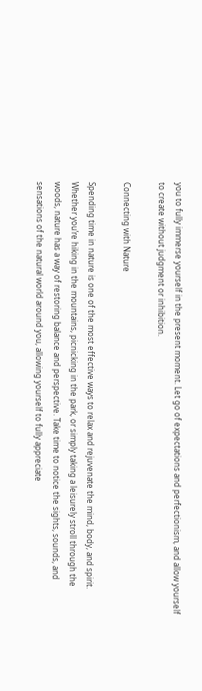you to fully immerse yourself in the present moment. Let go of expectations and perfectionism, and allow yourself to create without judgment or inhibition.

Connecting with Nature

Spending time in nature is one of the most effective ways to relax and rejuvenate the mind, body, and spirit. Whether you’re hiking in the mountains, picnicking in the park, or simply taking a leisurely stroll through the woods, nature has a way of restoring balance and perspective. Take time to notice the sights, sounds, and sensations of the natural world around you, allowing yourself to fully appreciate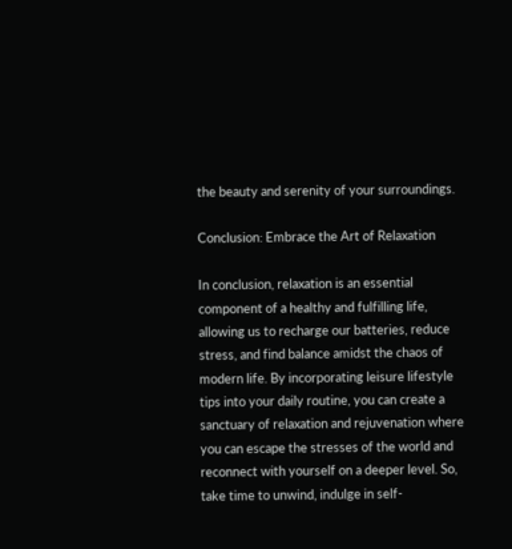the beauty and serenity of your surroundings.

Conclusion: Embrace the Art of Relaxation

In conclusion, relaxation is an essential component of a healthy and fulfilling life, allowing us to recharge our batteries, reduce stress, and find balance amidst the chaos of modern life. By incorporating leisure lifestyle tips into your daily routine, you can create a sanctuary of relaxation and rejuvenation where you can escape the stresses of the world and reconnect with yourself on a deeper level. So, take time to unwind, indulge in self-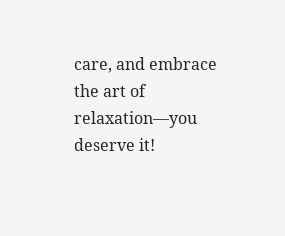care, and embrace the art of relaxation—you deserve it!